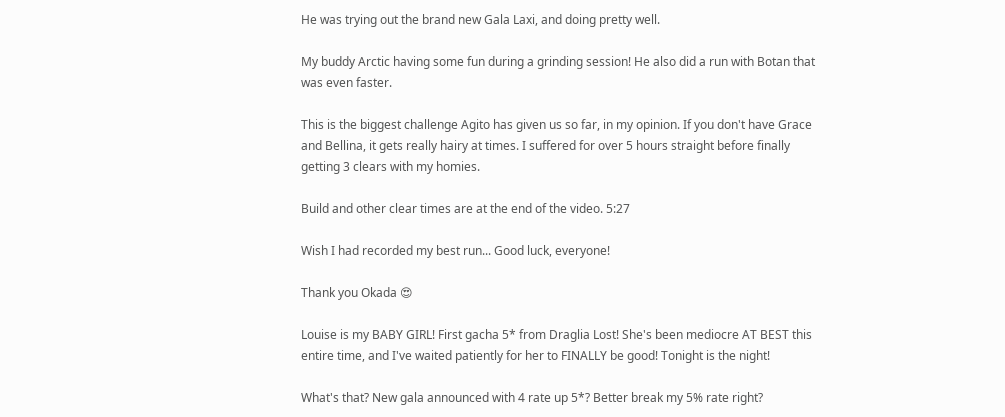He was trying out the brand new Gala Laxi, and doing pretty well.

My buddy Arctic having some fun during a grinding session! He also did a run with Botan that was even faster.

This is the biggest challenge Agito has given us so far, in my opinion. If you don't have Grace and Bellina, it gets really hairy at times. I suffered for over 5 hours straight before finally getting 3 clears with my homies.

Build and other clear times are at the end of the video. 5:27

Wish I had recorded my best run... Good luck, everyone!

Thank you Okada 😍

Louise is my BABY GIRL! First gacha 5* from Draglia Lost! She's been mediocre AT BEST this entire time, and I've waited patiently for her to FINALLY be good! Tonight is the night!

What's that? New gala announced with 4 rate up 5*? Better break my 5% rate right?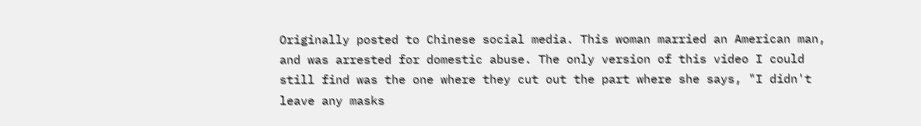Originally posted to Chinese social media. This woman married an American man, and was arrested for domestic abuse. The only version of this video I could still find was the one where they cut out the part where she says, "I didn't leave any masks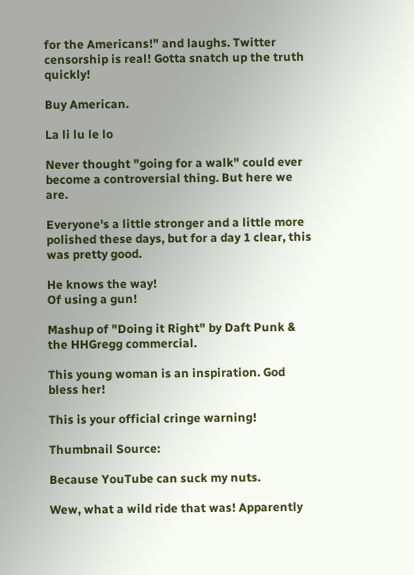for the Americans!" and laughs. Twitter censorship is real! Gotta snatch up the truth quickly!

Buy American.

La li lu le lo

Never thought "going for a walk" could ever become a controversial thing. But here we are.

Everyone's a little stronger and a little more polished these days, but for a day 1 clear, this was pretty good.

He knows the way!
Of using a gun!

Mashup of "Doing it Right" by Daft Punk & the HHGregg commercial.

This young woman is an inspiration. God bless her!

This is your official cringe warning!

Thumbnail Source:

Because YouTube can suck my nuts.

Wew, what a wild ride that was! Apparently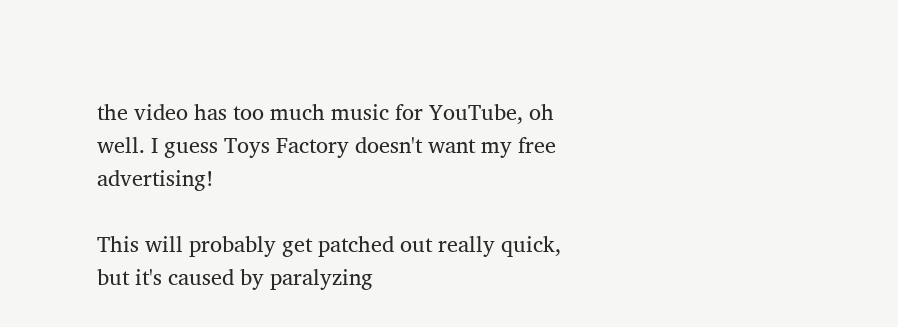the video has too much music for YouTube, oh well. I guess Toys Factory doesn't want my free advertising!

This will probably get patched out really quick, but it's caused by paralyzing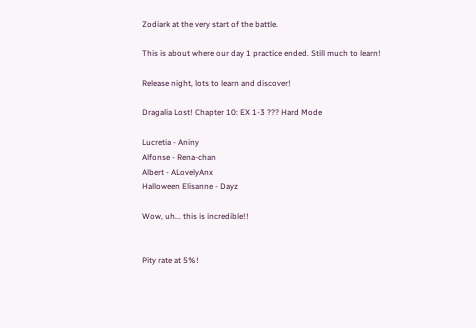Zodiark at the very start of the battle.

This is about where our day 1 practice ended. Still much to learn!

Release night, lots to learn and discover!

Dragalia Lost! Chapter 10: EX 1-3 ??? Hard Mode

Lucretia - Aniny
Alfonse - Rena-chan
Albert - ALovelyAnx
Halloween Elisanne - Dayz

Wow, uh... this is incredible!!


Pity rate at 5%!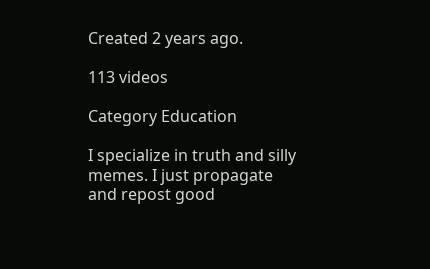Created 2 years ago.

113 videos

Category Education

I specialize in truth and silly memes. I just propagate and repost good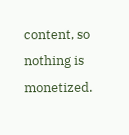content, so nothing is monetized.